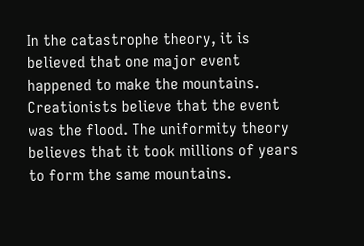In the catastrophe theory, it is believed that one major event happened to make the mountains. Creationists believe that the event was the flood. The uniformity theory believes that it took millions of years to form the same mountains.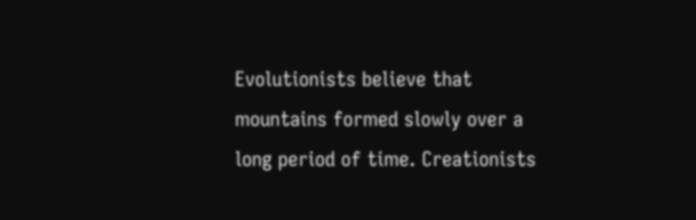Evolutionists believe that mountains formed slowly over a long period of time. Creationists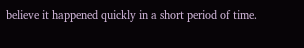believe it happened quickly in a short period of time.